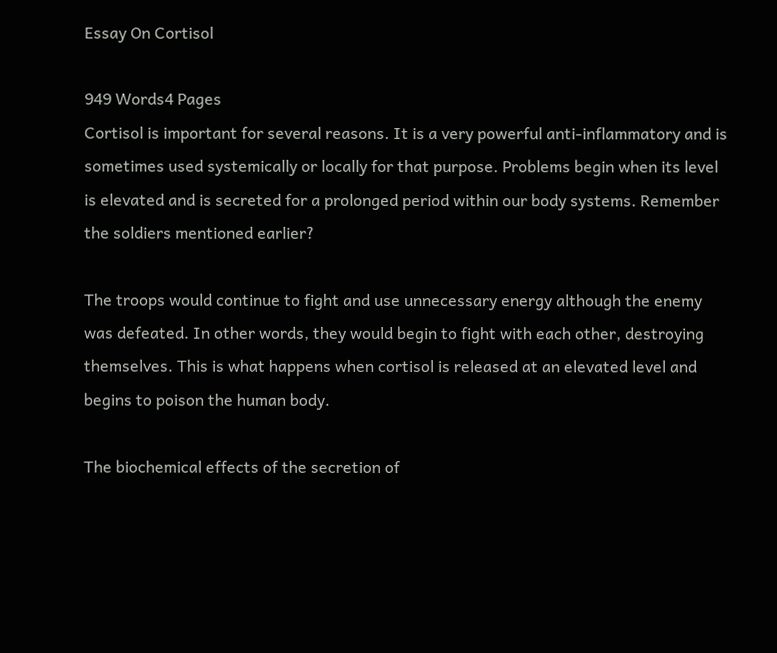Essay On Cortisol

949 Words4 Pages
Cortisol is important for several reasons. It is a very powerful anti-inflammatory and is sometimes used systemically or locally for that purpose. Problems begin when its level is elevated and is secreted for a prolonged period within our body systems. Remember the soldiers mentioned earlier?

The troops would continue to fight and use unnecessary energy although the enemy was defeated. In other words, they would begin to fight with each other, destroying themselves. This is what happens when cortisol is released at an elevated level and begins to poison the human body.

The biochemical effects of the secretion of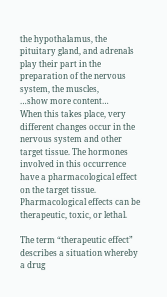the hypothalamus, the pituitary gland, and adrenals play their part in the preparation of the nervous system, the muscles,
…show more content…
When this takes place, very different changes occur in the nervous system and other target tissue. The hormones involved in this occurrence have a pharmacological effect on the target tissue. Pharmacological effects can be therapeutic, toxic, or lethal.

The term “therapeutic effect” describes a situation whereby a drug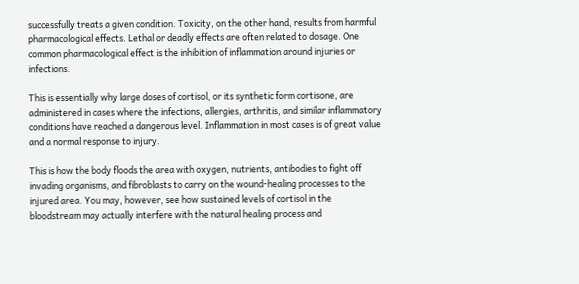successfully treats a given condition. Toxicity, on the other hand, results from harmful pharmacological effects. Lethal or deadly effects are often related to dosage. One common pharmacological effect is the inhibition of inflammation around injuries or infections.

This is essentially why large doses of cortisol, or its synthetic form cortisone, are administered in cases where the infections, allergies, arthritis, and similar inflammatory conditions have reached a dangerous level. Inflammation in most cases is of great value and a normal response to injury.

This is how the body floods the area with oxygen, nutrients, antibodies to fight off invading organisms, and fibroblasts to carry on the wound-healing processes to the injured area. You may, however, see how sustained levels of cortisol in the bloodstream may actually interfere with the natural healing process and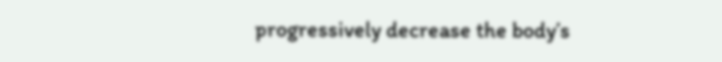progressively decrease the body’s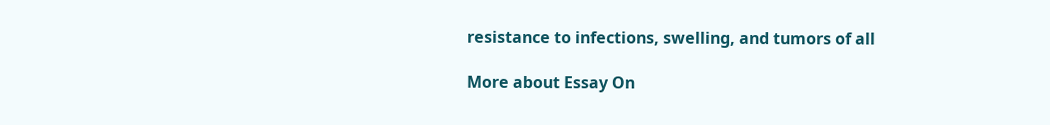resistance to infections, swelling, and tumors of all

More about Essay On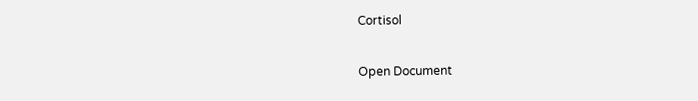Cortisol

Open Document